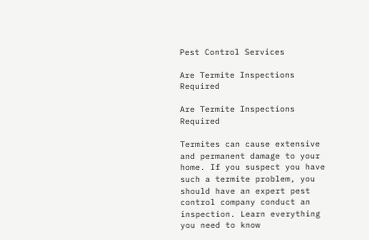Pest Control Services

Are Termite Inspections Required

Are Termite Inspections Required

Termites can cause extensive and permanent damage to your home. If you suspect you have such a termite problem, you should have an expert pest control company conduct an inspection. Learn everything you need to know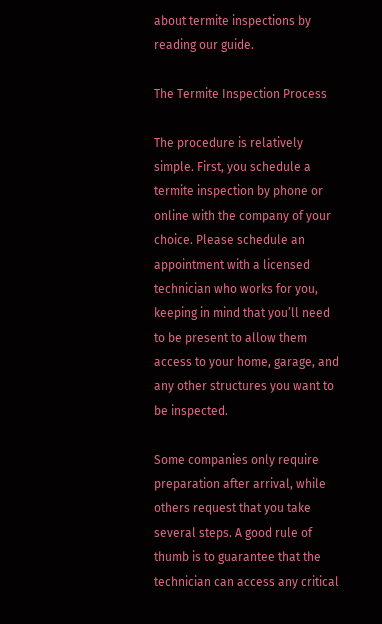about termite inspections by reading our guide.

The Termite Inspection Process

The procedure is relatively simple. First, you schedule a termite inspection by phone or online with the company of your choice. Please schedule an appointment with a licensed technician who works for you, keeping in mind that you’ll need to be present to allow them access to your home, garage, and any other structures you want to be inspected.

Some companies only require preparation after arrival, while others request that you take several steps. A good rule of thumb is to guarantee that the technician can access any critical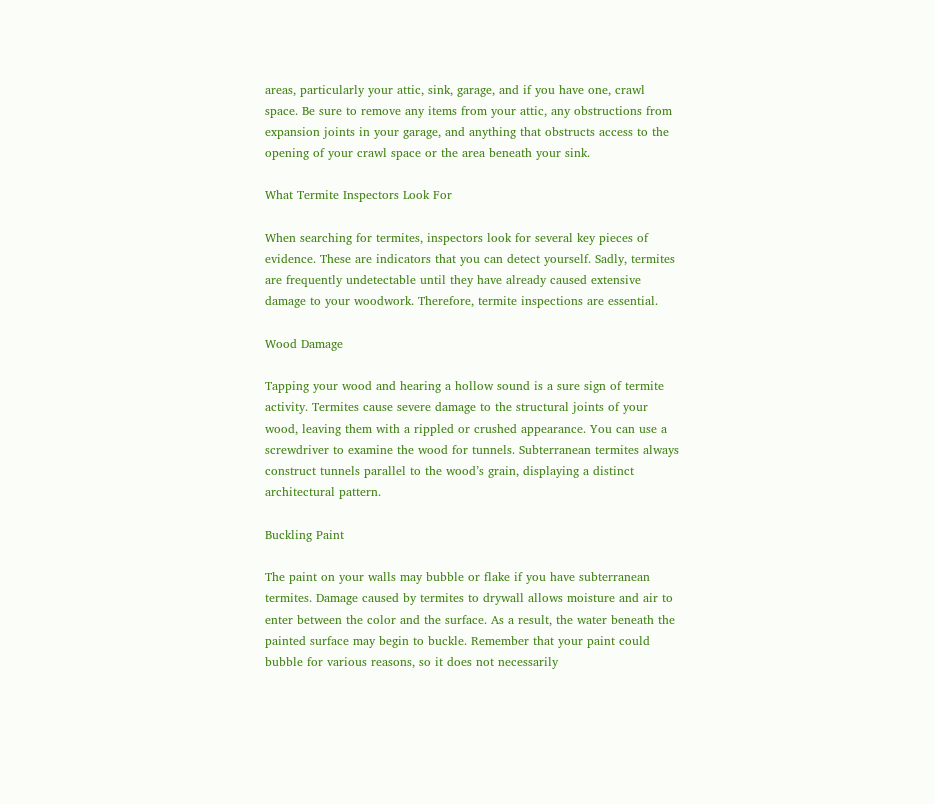areas, particularly your attic, sink, garage, and if you have one, crawl space. Be sure to remove any items from your attic, any obstructions from expansion joints in your garage, and anything that obstructs access to the opening of your crawl space or the area beneath your sink.

What Termite Inspectors Look For

When searching for termites, inspectors look for several key pieces of evidence. These are indicators that you can detect yourself. Sadly, termites are frequently undetectable until they have already caused extensive damage to your woodwork. Therefore, termite inspections are essential.

Wood Damage

Tapping your wood and hearing a hollow sound is a sure sign of termite activity. Termites cause severe damage to the structural joints of your wood, leaving them with a rippled or crushed appearance. You can use a screwdriver to examine the wood for tunnels. Subterranean termites always construct tunnels parallel to the wood’s grain, displaying a distinct architectural pattern.

Buckling Paint

The paint on your walls may bubble or flake if you have subterranean termites. Damage caused by termites to drywall allows moisture and air to enter between the color and the surface. As a result, the water beneath the painted surface may begin to buckle. Remember that your paint could bubble for various reasons, so it does not necessarily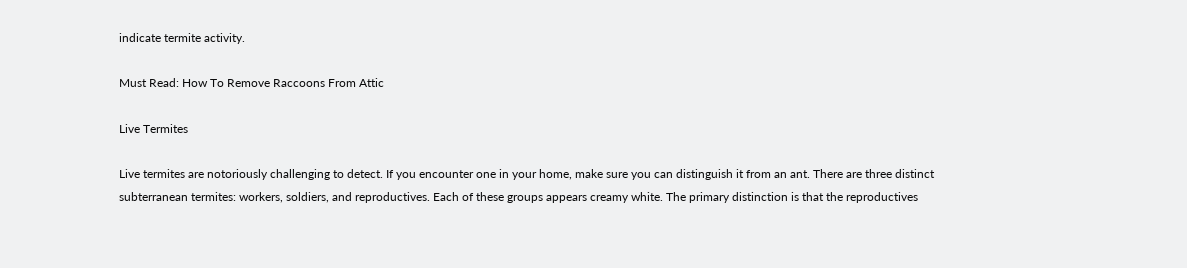indicate termite activity.

Must Read: How To Remove Raccoons From Attic

Live Termites

Live termites are notoriously challenging to detect. If you encounter one in your home, make sure you can distinguish it from an ant. There are three distinct subterranean termites: workers, soldiers, and reproductives. Each of these groups appears creamy white. The primary distinction is that the reproductives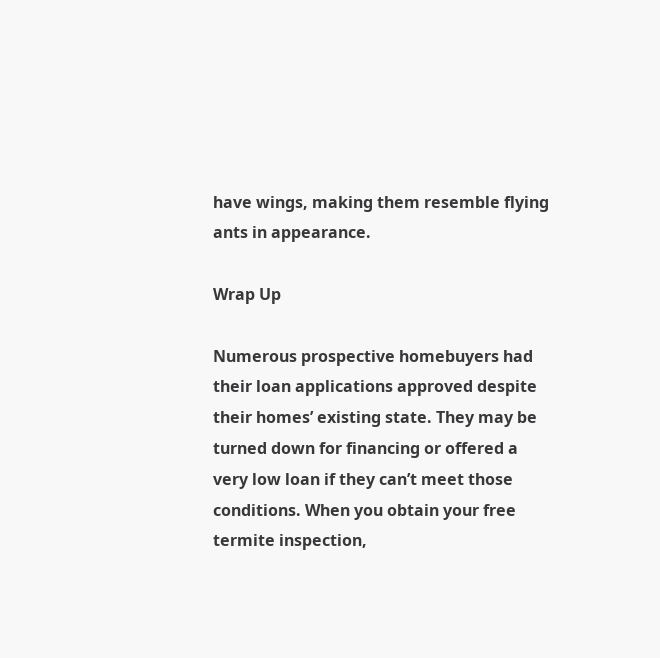have wings, making them resemble flying ants in appearance.

Wrap Up

Numerous prospective homebuyers had their loan applications approved despite their homes’ existing state. They may be turned down for financing or offered a very low loan if they can’t meet those conditions. When you obtain your free termite inspection,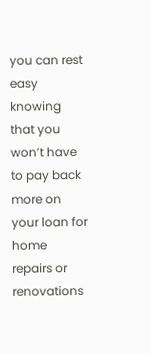you can rest easy knowing that you won’t have to pay back more on your loan for home repairs or renovations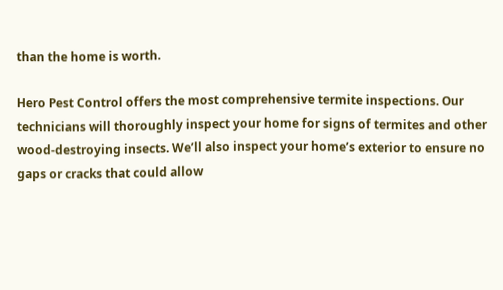than the home is worth.

Hero Pest Control offers the most comprehensive termite inspections. Our technicians will thoroughly inspect your home for signs of termites and other wood-destroying insects. We’ll also inspect your home’s exterior to ensure no gaps or cracks that could allow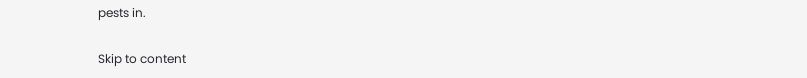pests in.

Skip to content